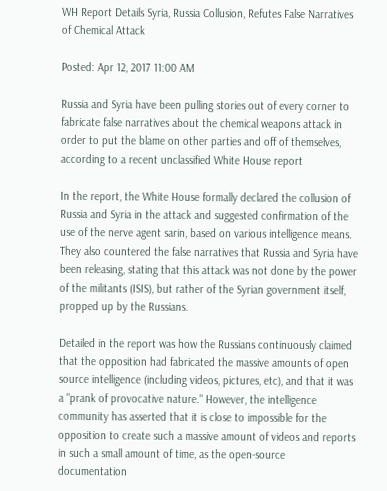WH Report Details Syria, Russia Collusion, Refutes False Narratives of Chemical Attack

Posted: Apr 12, 2017 11:00 AM

Russia and Syria have been pulling stories out of every corner to fabricate false narratives about the chemical weapons attack in order to put the blame on other parties and off of themselves, according to a recent unclassified White House report

In the report, the White House formally declared the collusion of Russia and Syria in the attack and suggested confirmation of the use of the nerve agent sarin, based on various intelligence means. They also countered the false narratives that Russia and Syria have been releasing, stating that this attack was not done by the power of the militants (ISIS), but rather of the Syrian government itself, propped up by the Russians.

Detailed in the report was how the Russians continuously claimed that the opposition had fabricated the massive amounts of open source intelligence (including videos, pictures, etc), and that it was a "prank of provocative nature." However, the intelligence community has asserted that it is close to impossible for the opposition to create such a massive amount of videos and reports in such a small amount of time, as the open-source documentation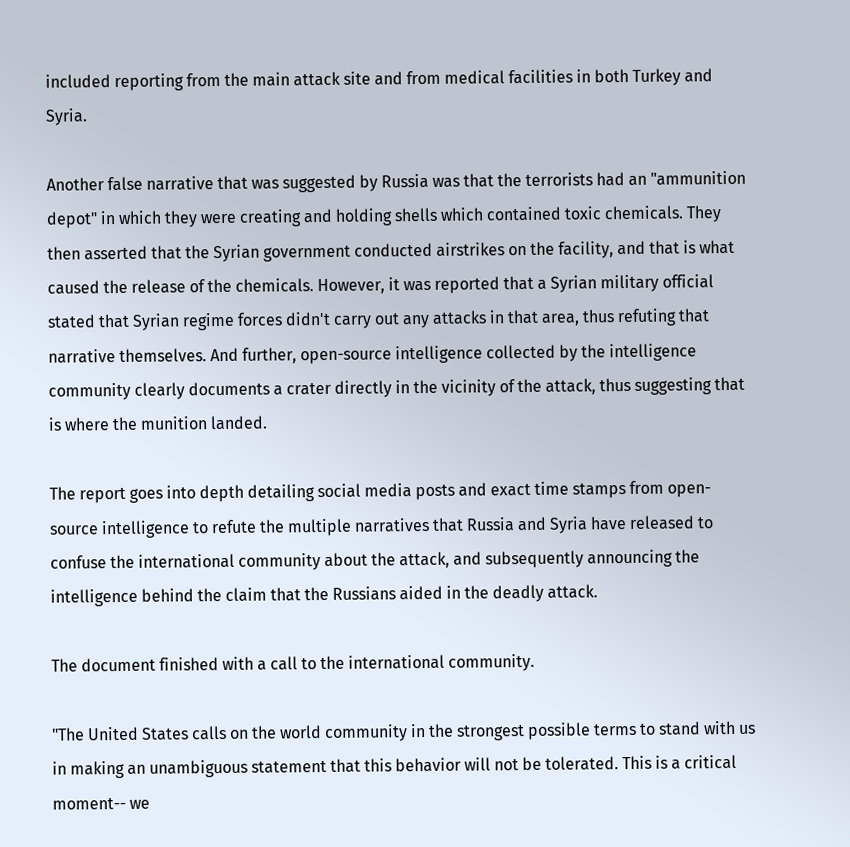included reporting from the main attack site and from medical facilities in both Turkey and Syria.

Another false narrative that was suggested by Russia was that the terrorists had an "ammunition depot" in which they were creating and holding shells which contained toxic chemicals. They then asserted that the Syrian government conducted airstrikes on the facility, and that is what caused the release of the chemicals. However, it was reported that a Syrian military official stated that Syrian regime forces didn't carry out any attacks in that area, thus refuting that narrative themselves. And further, open-source intelligence collected by the intelligence community clearly documents a crater directly in the vicinity of the attack, thus suggesting that is where the munition landed.

The report goes into depth detailing social media posts and exact time stamps from open-source intelligence to refute the multiple narratives that Russia and Syria have released to confuse the international community about the attack, and subsequently announcing the intelligence behind the claim that the Russians aided in the deadly attack.

The document finished with a call to the international community.

"The United States calls on the world community in the strongest possible terms to stand with us in making an unambiguous statement that this behavior will not be tolerated. This is a critical moment-- we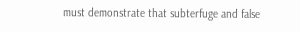must demonstrate that subterfuge and false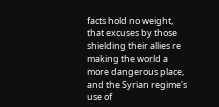facts hold no weight, that excuses by those shielding their allies re making the world a more dangerous place, and the Syrian regime's use of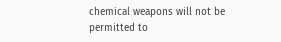chemical weapons will not be permitted to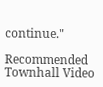continue."

Recommended Townhall Video